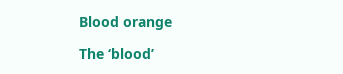Blood orange

The ‘blood’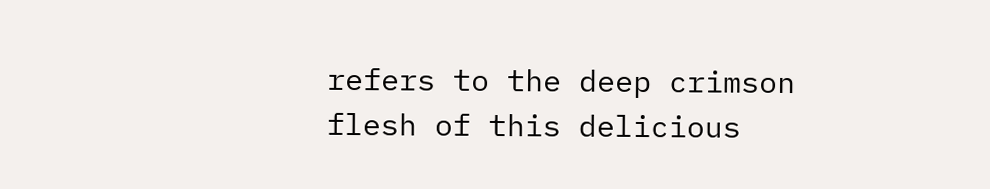refers to the deep crimson flesh of this delicious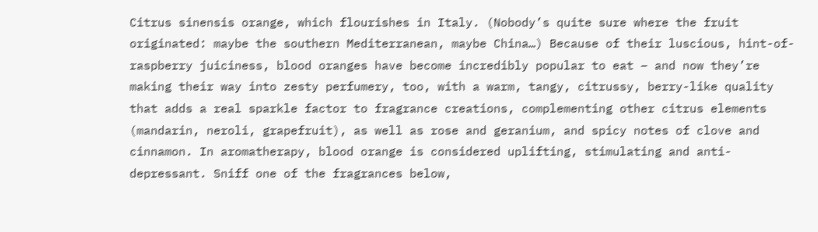Citrus sinensis orange, which flourishes in Italy. (Nobody’s quite sure where the fruit originated: maybe the southern Mediterranean, maybe China…) Because of their luscious, hint-of-raspberry juiciness, blood oranges have become incredibly popular to eat – and now they’re making their way into zesty perfumery, too, with a warm, tangy, citrussy, berry-like quality that adds a real sparkle factor to fragrance creations, complementing other citrus elements (mandarin, neroli, grapefruit), as well as rose and geranium, and spicy notes of clove and cinnamon. In aromatherapy, blood orange is considered uplifting, stimulating and anti-depressant. Sniff one of the fragrances below,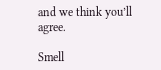and we think you’ll agree.

Smell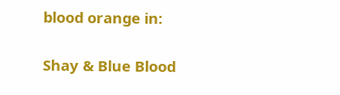blood orange in:

Shay & Blue Blood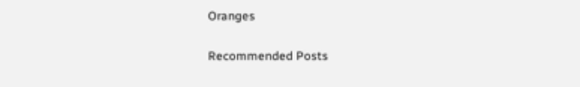Oranges

Recommended Posts